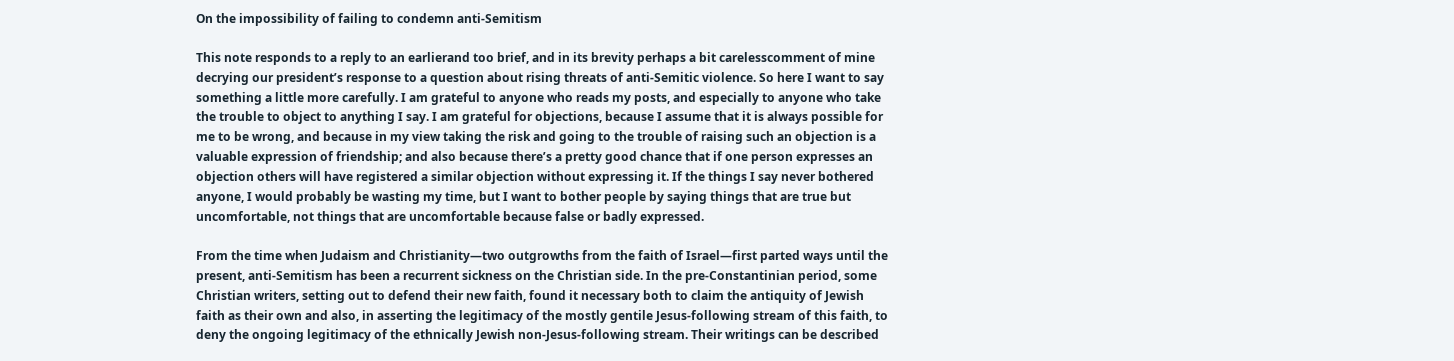On the impossibility of failing to condemn anti-Semitism

This note responds to a reply to an earlierand too brief, and in its brevity perhaps a bit carelesscomment of mine decrying our president’s response to a question about rising threats of anti-Semitic violence. So here I want to say something a little more carefully. I am grateful to anyone who reads my posts, and especially to anyone who take the trouble to object to anything I say. I am grateful for objections, because I assume that it is always possible for me to be wrong, and because in my view taking the risk and going to the trouble of raising such an objection is a valuable expression of friendship; and also because there’s a pretty good chance that if one person expresses an objection others will have registered a similar objection without expressing it. If the things I say never bothered anyone, I would probably be wasting my time, but I want to bother people by saying things that are true but uncomfortable, not things that are uncomfortable because false or badly expressed.

From the time when Judaism and Christianity—two outgrowths from the faith of Israel—first parted ways until the present, anti-Semitism has been a recurrent sickness on the Christian side. In the pre-Constantinian period, some Christian writers, setting out to defend their new faith, found it necessary both to claim the antiquity of Jewish faith as their own and also, in asserting the legitimacy of the mostly gentile Jesus-following stream of this faith, to deny the ongoing legitimacy of the ethnically Jewish non-Jesus-following stream. Their writings can be described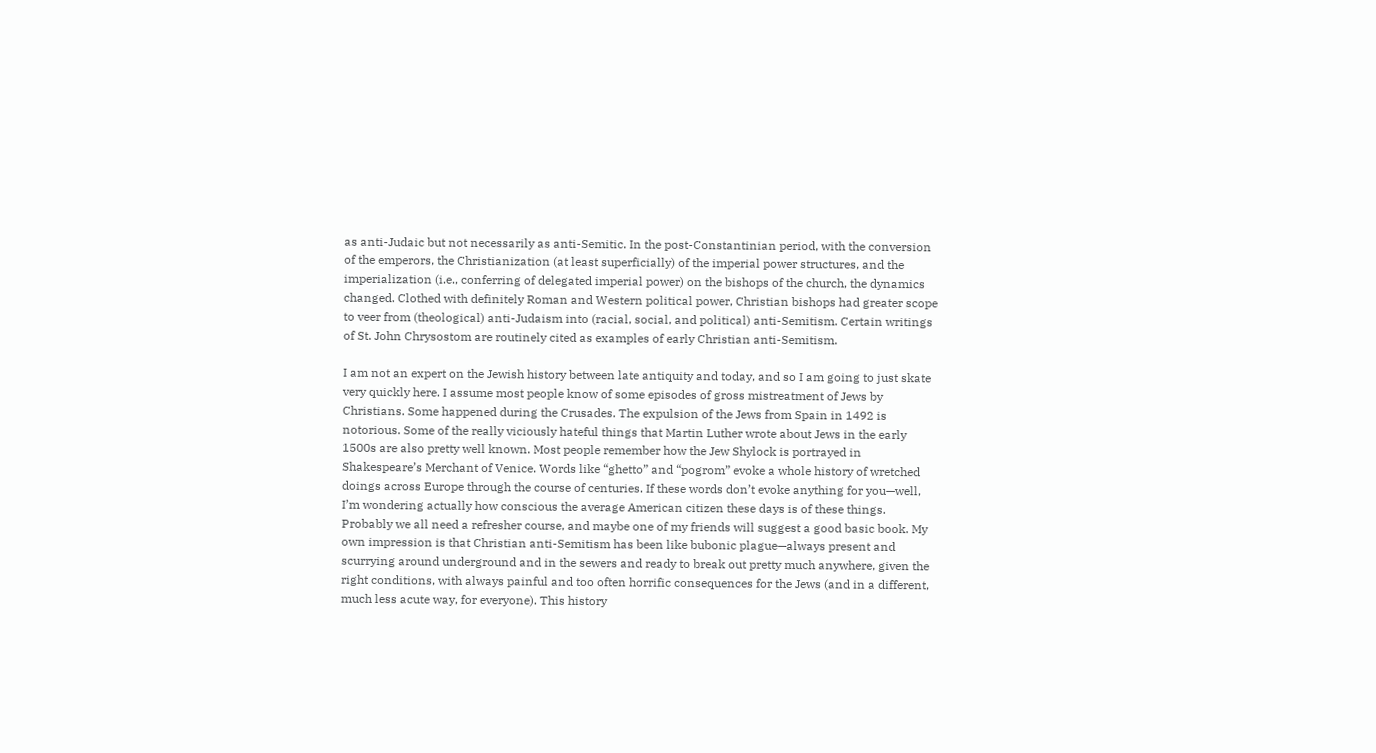as anti-Judaic but not necessarily as anti-Semitic. In the post-Constantinian period, with the conversion of the emperors, the Christianization (at least superficially) of the imperial power structures, and the imperialization (i.e., conferring of delegated imperial power) on the bishops of the church, the dynamics changed. Clothed with definitely Roman and Western political power, Christian bishops had greater scope to veer from (theological) anti-Judaism into (racial, social, and political) anti-Semitism. Certain writings of St. John Chrysostom are routinely cited as examples of early Christian anti-Semitism.

I am not an expert on the Jewish history between late antiquity and today, and so I am going to just skate very quickly here. I assume most people know of some episodes of gross mistreatment of Jews by Christians. Some happened during the Crusades. The expulsion of the Jews from Spain in 1492 is notorious. Some of the really viciously hateful things that Martin Luther wrote about Jews in the early 1500s are also pretty well known. Most people remember how the Jew Shylock is portrayed in Shakespeare’s Merchant of Venice. Words like “ghetto” and “pogrom” evoke a whole history of wretched doings across Europe through the course of centuries. If these words don’t evoke anything for you—well, I’m wondering actually how conscious the average American citizen these days is of these things. Probably we all need a refresher course, and maybe one of my friends will suggest a good basic book. My own impression is that Christian anti-Semitism has been like bubonic plague—always present and scurrying around underground and in the sewers and ready to break out pretty much anywhere, given the right conditions, with always painful and too often horrific consequences for the Jews (and in a different, much less acute way, for everyone). This history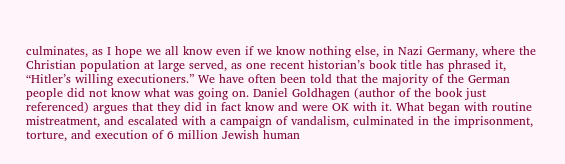culminates, as I hope we all know even if we know nothing else, in Nazi Germany, where the Christian population at large served, as one recent historian’s book title has phrased it, “Hitler’s willing executioners.” We have often been told that the majority of the German people did not know what was going on. Daniel Goldhagen (author of the book just referenced) argues that they did in fact know and were OK with it. What began with routine mistreatment, and escalated with a campaign of vandalism, culminated in the imprisonment, torture, and execution of 6 million Jewish human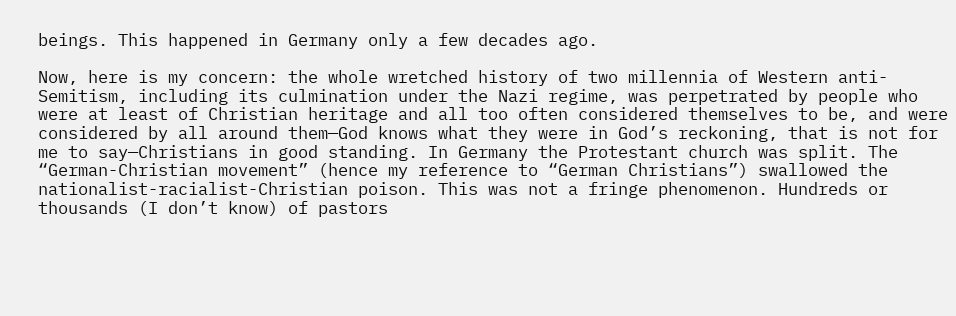beings. This happened in Germany only a few decades ago.

Now, here is my concern: the whole wretched history of two millennia of Western anti-Semitism, including its culmination under the Nazi regime, was perpetrated by people who were at least of Christian heritage and all too often considered themselves to be, and were considered by all around them—God knows what they were in God’s reckoning, that is not for me to say—Christians in good standing. In Germany the Protestant church was split. The “German-Christian movement” (hence my reference to “German Christians”) swallowed the nationalist-racialist-Christian poison. This was not a fringe phenomenon. Hundreds or thousands (I don’t know) of pastors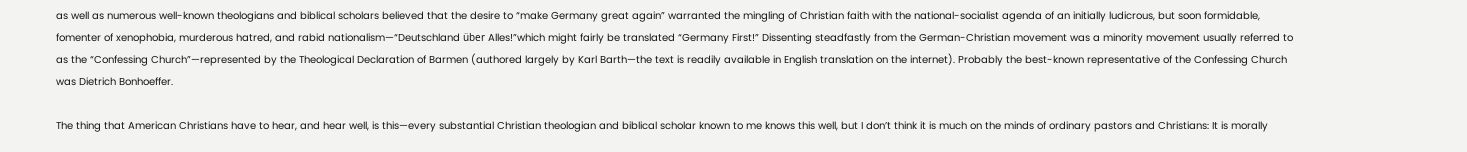as well as numerous well-known theologians and biblical scholars believed that the desire to “make Germany great again” warranted the mingling of Christian faith with the national-socialist agenda of an initially ludicrous, but soon formidable, fomenter of xenophobia, murderous hatred, and rabid nationalism—“Deutschland über Alles!”which might fairly be translated “Germany First!” Dissenting steadfastly from the German-Christian movement was a minority movement usually referred to as the “Confessing Church”—represented by the Theological Declaration of Barmen (authored largely by Karl Barth—the text is readily available in English translation on the internet). Probably the best-known representative of the Confessing Church was Dietrich Bonhoeffer.

The thing that American Christians have to hear, and hear well, is this—every substantial Christian theologian and biblical scholar known to me knows this well, but I don’t think it is much on the minds of ordinary pastors and Christians: It is morally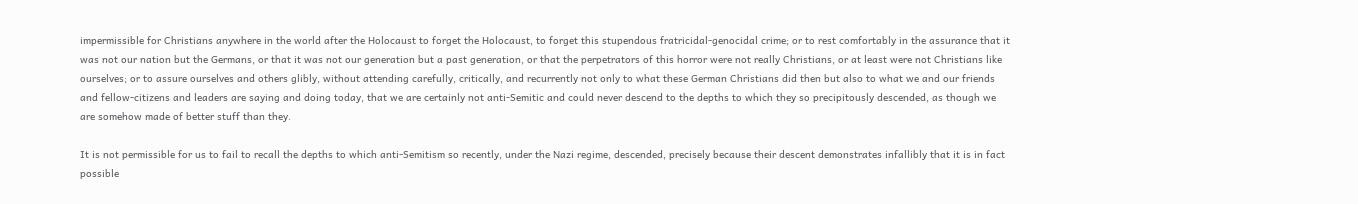impermissible for Christians anywhere in the world after the Holocaust to forget the Holocaust, to forget this stupendous fratricidal-genocidal crime; or to rest comfortably in the assurance that it was not our nation but the Germans, or that it was not our generation but a past generation, or that the perpetrators of this horror were not really Christians, or at least were not Christians like ourselves; or to assure ourselves and others glibly, without attending carefully, critically, and recurrently not only to what these German Christians did then but also to what we and our friends and fellow-citizens and leaders are saying and doing today, that we are certainly not anti-Semitic and could never descend to the depths to which they so precipitously descended, as though we are somehow made of better stuff than they.

It is not permissible for us to fail to recall the depths to which anti-Semitism so recently, under the Nazi regime, descended, precisely because their descent demonstrates infallibly that it is in fact possible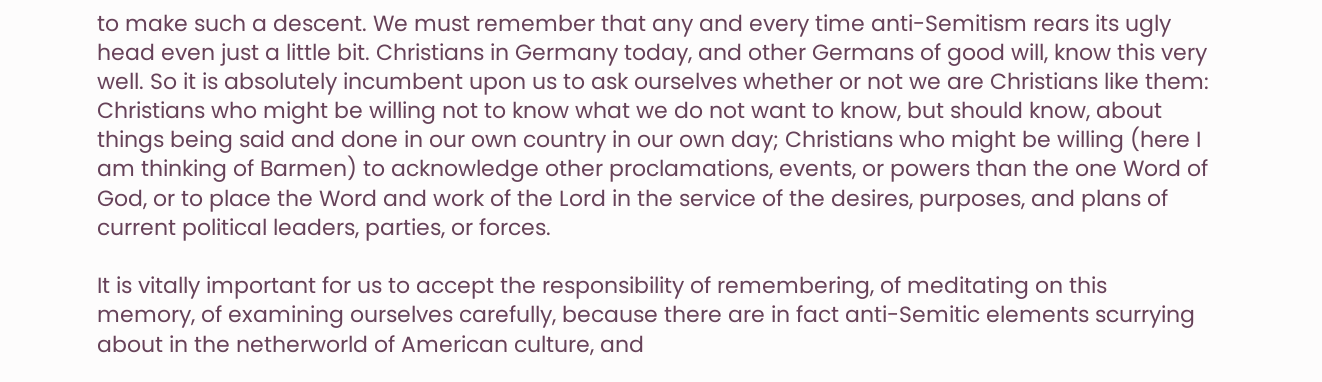to make such a descent. We must remember that any and every time anti-Semitism rears its ugly head even just a little bit. Christians in Germany today, and other Germans of good will, know this very well. So it is absolutely incumbent upon us to ask ourselves whether or not we are Christians like them: Christians who might be willing not to know what we do not want to know, but should know, about things being said and done in our own country in our own day; Christians who might be willing (here I am thinking of Barmen) to acknowledge other proclamations, events, or powers than the one Word of God, or to place the Word and work of the Lord in the service of the desires, purposes, and plans of current political leaders, parties, or forces.

It is vitally important for us to accept the responsibility of remembering, of meditating on this memory, of examining ourselves carefully, because there are in fact anti-Semitic elements scurrying about in the netherworld of American culture, and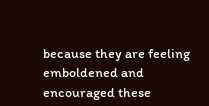because they are feeling emboldened and encouraged these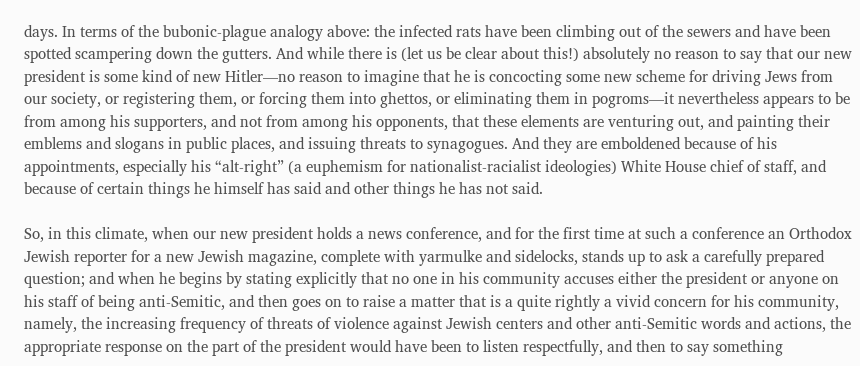days. In terms of the bubonic-plague analogy above: the infected rats have been climbing out of the sewers and have been spotted scampering down the gutters. And while there is (let us be clear about this!) absolutely no reason to say that our new president is some kind of new Hitler—no reason to imagine that he is concocting some new scheme for driving Jews from our society, or registering them, or forcing them into ghettos, or eliminating them in pogroms—it nevertheless appears to be from among his supporters, and not from among his opponents, that these elements are venturing out, and painting their emblems and slogans in public places, and issuing threats to synagogues. And they are emboldened because of his appointments, especially his “alt-right” (a euphemism for nationalist-racialist ideologies) White House chief of staff, and because of certain things he himself has said and other things he has not said.

So, in this climate, when our new president holds a news conference, and for the first time at such a conference an Orthodox Jewish reporter for a new Jewish magazine, complete with yarmulke and sidelocks, stands up to ask a carefully prepared question; and when he begins by stating explicitly that no one in his community accuses either the president or anyone on his staff of being anti-Semitic, and then goes on to raise a matter that is a quite rightly a vivid concern for his community, namely, the increasing frequency of threats of violence against Jewish centers and other anti-Semitic words and actions, the appropriate response on the part of the president would have been to listen respectfully, and then to say something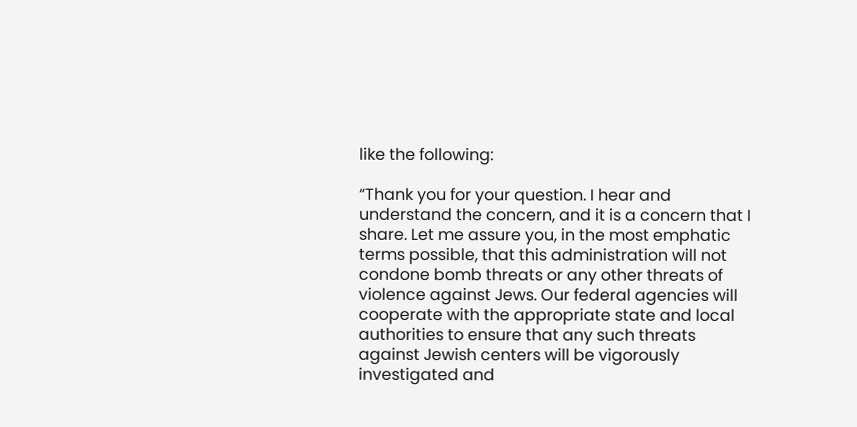like the following:

“Thank you for your question. I hear and understand the concern, and it is a concern that I share. Let me assure you, in the most emphatic terms possible, that this administration will not condone bomb threats or any other threats of violence against Jews. Our federal agencies will cooperate with the appropriate state and local authorities to ensure that any such threats against Jewish centers will be vigorously investigated and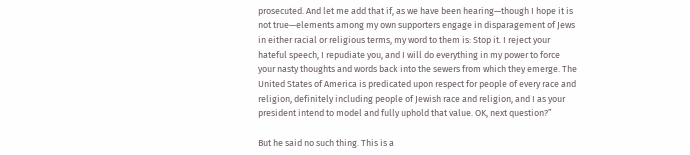prosecuted. And let me add that if, as we have been hearing—though I hope it is not true—elements among my own supporters engage in disparagement of Jews in either racial or religious terms, my word to them is: Stop it. I reject your hateful speech, I repudiate you, and I will do everything in my power to force your nasty thoughts and words back into the sewers from which they emerge. The United States of America is predicated upon respect for people of every race and religion, definitely including people of Jewish race and religion, and I as your president intend to model and fully uphold that value. OK, next question?”

But he said no such thing. This is a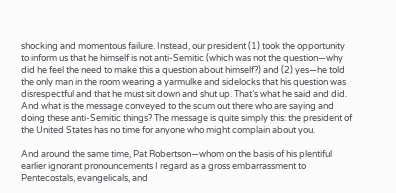shocking and momentous failure. Instead, our president (1) took the opportunity to inform us that he himself is not anti-Semitic (which was not the question—why did he feel the need to make this a question about himself?) and (2) yes—he told the only man in the room wearing a yarmulke and sidelocks that his question was disrespectful and that he must sit down and shut up. That’s what he said and did. And what is the message conveyed to the scum out there who are saying and doing these anti-Semitic things? The message is quite simply this: the president of the United States has no time for anyone who might complain about you.

And around the same time, Pat Robertson—whom on the basis of his plentiful earlier ignorant pronouncements I regard as a gross embarrassment to Pentecostals, evangelicals, and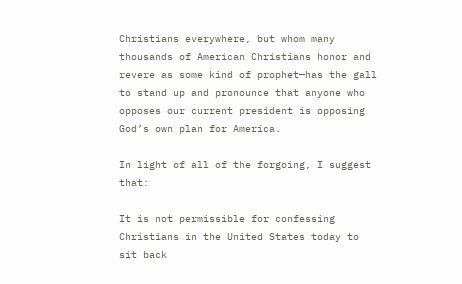Christians everywhere, but whom many thousands of American Christians honor and revere as some kind of prophet—has the gall to stand up and pronounce that anyone who opposes our current president is opposing God’s own plan for America.

In light of all of the forgoing, I suggest that:

It is not permissible for confessing Christians in the United States today to sit back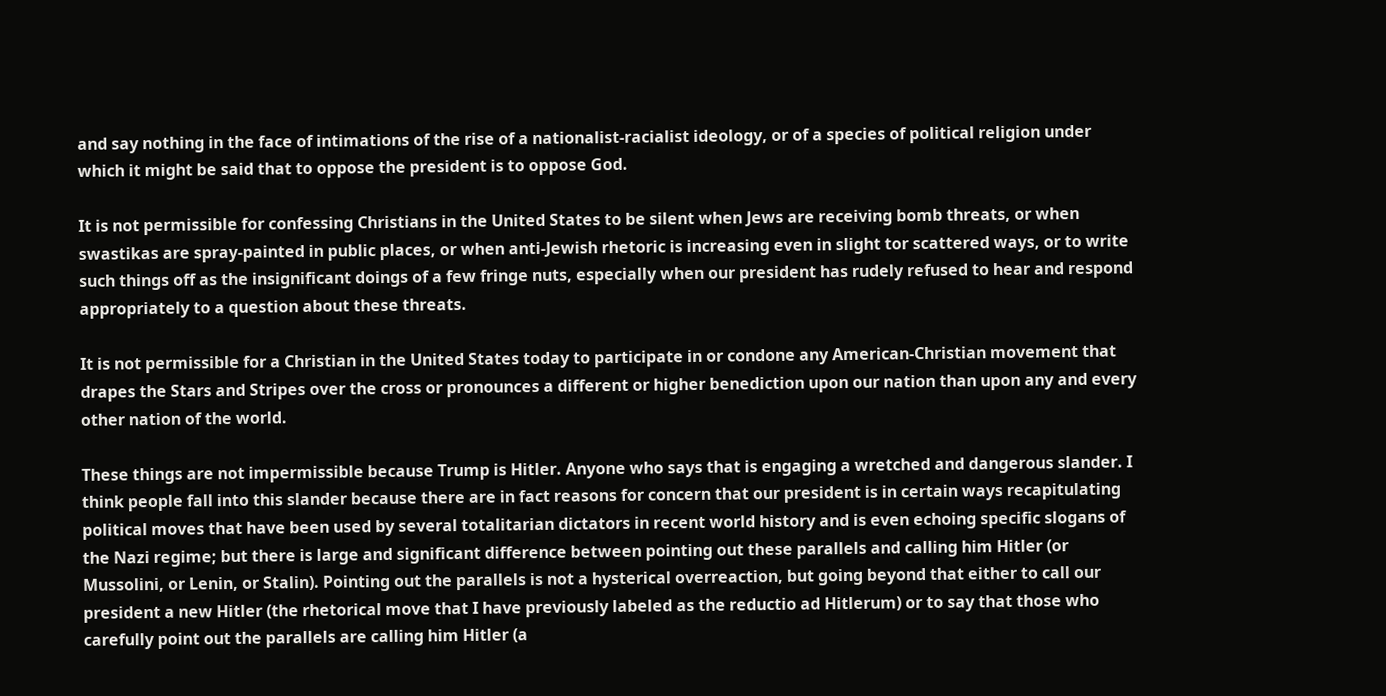and say nothing in the face of intimations of the rise of a nationalist-racialist ideology, or of a species of political religion under which it might be said that to oppose the president is to oppose God.

It is not permissible for confessing Christians in the United States to be silent when Jews are receiving bomb threats, or when swastikas are spray-painted in public places, or when anti-Jewish rhetoric is increasing even in slight tor scattered ways, or to write such things off as the insignificant doings of a few fringe nuts, especially when our president has rudely refused to hear and respond appropriately to a question about these threats.

It is not permissible for a Christian in the United States today to participate in or condone any American-Christian movement that drapes the Stars and Stripes over the cross or pronounces a different or higher benediction upon our nation than upon any and every other nation of the world.

These things are not impermissible because Trump is Hitler. Anyone who says that is engaging a wretched and dangerous slander. I think people fall into this slander because there are in fact reasons for concern that our president is in certain ways recapitulating political moves that have been used by several totalitarian dictators in recent world history and is even echoing specific slogans of the Nazi regime; but there is large and significant difference between pointing out these parallels and calling him Hitler (or Mussolini, or Lenin, or Stalin). Pointing out the parallels is not a hysterical overreaction, but going beyond that either to call our president a new Hitler (the rhetorical move that I have previously labeled as the reductio ad Hitlerum) or to say that those who carefully point out the parallels are calling him Hitler (a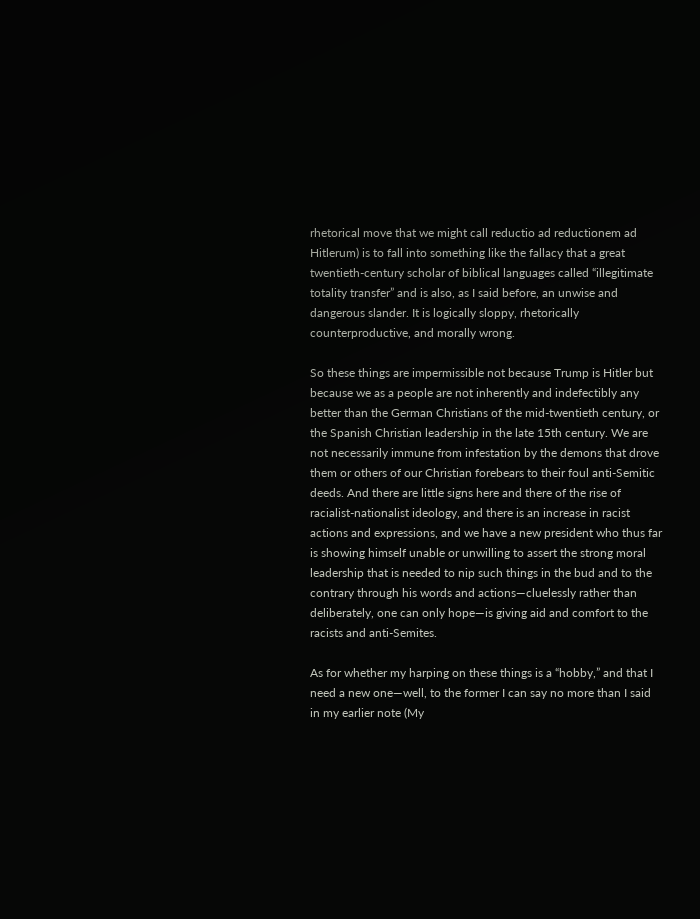rhetorical move that we might call reductio ad reductionem ad Hitlerum) is to fall into something like the fallacy that a great twentieth-century scholar of biblical languages called “illegitimate totality transfer” and is also, as I said before, an unwise and dangerous slander. It is logically sloppy, rhetorically counterproductive, and morally wrong.

So these things are impermissible not because Trump is Hitler but because we as a people are not inherently and indefectibly any better than the German Christians of the mid-twentieth century, or the Spanish Christian leadership in the late 15th century. We are not necessarily immune from infestation by the demons that drove them or others of our Christian forebears to their foul anti-Semitic deeds. And there are little signs here and there of the rise of racialist-nationalist ideology, and there is an increase in racist actions and expressions, and we have a new president who thus far is showing himself unable or unwilling to assert the strong moral leadership that is needed to nip such things in the bud and to the contrary through his words and actions—cluelessly rather than deliberately, one can only hope—is giving aid and comfort to the racists and anti-Semites.

As for whether my harping on these things is a “hobby,” and that I need a new one—well, to the former I can say no more than I said in my earlier note (My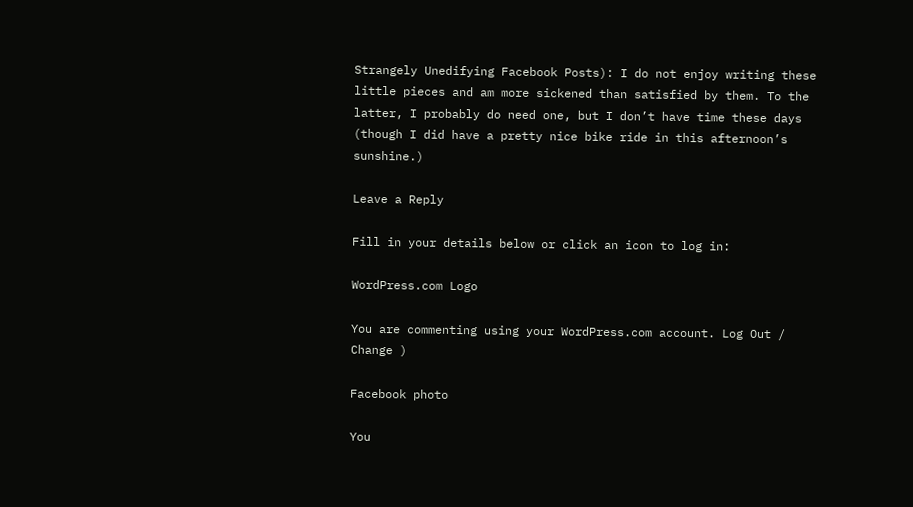Strangely Unedifying Facebook Posts): I do not enjoy writing these little pieces and am more sickened than satisfied by them. To the latter, I probably do need one, but I don’t have time these days (though I did have a pretty nice bike ride in this afternoon’s sunshine.)

Leave a Reply

Fill in your details below or click an icon to log in:

WordPress.com Logo

You are commenting using your WordPress.com account. Log Out /  Change )

Facebook photo

You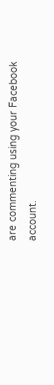are commenting using your Facebook account.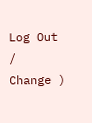Log Out /  Change )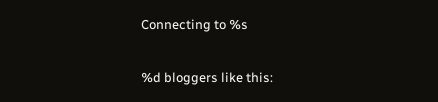Connecting to %s

%d bloggers like this: